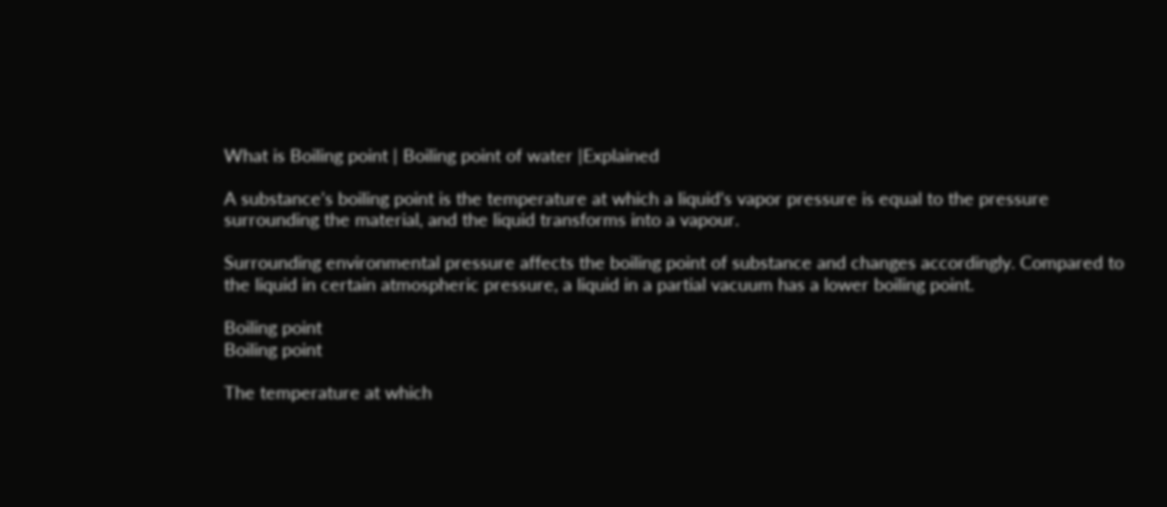What is Boiling point | Boiling point of water |Explained

A substance’s boiling point is the temperature at which a liquid’s vapor pressure is equal to the pressure surrounding the material, and the liquid transforms into a vapour.

Surrounding environmental pressure affects the boiling point of substance and changes accordingly. Compared to the liquid in certain atmospheric pressure, a liquid in a partial vacuum has a lower boiling point.

Boiling point
Boiling point

The temperature at which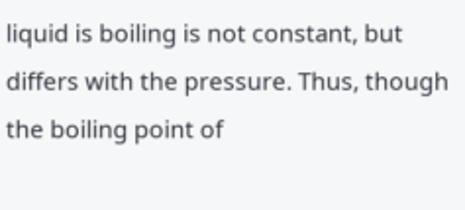liquid is boiling is not constant, but differs with the pressure. Thus, though the boiling point of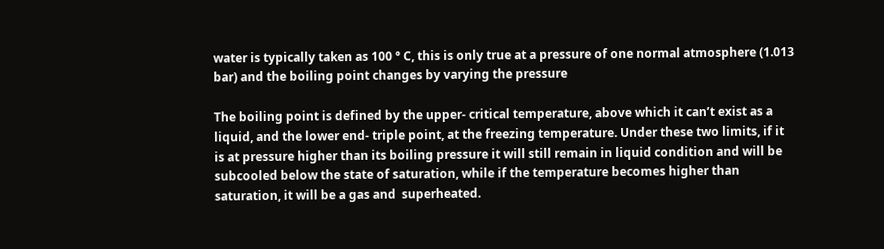water is typically taken as 100 ° C, this is only true at a pressure of one normal atmosphere (1.013 bar) and the boiling point changes by varying the pressure

The boiling point is defined by the upper- critical temperature, above which it can’t exist as a liquid, and the lower end- triple point, at the freezing temperature. Under these two limits, if it is at pressure higher than its boiling pressure it will still remain in liquid condition and will be subcooled below the state of saturation, while if the temperature becomes higher than saturation, it will be a gas and  superheated.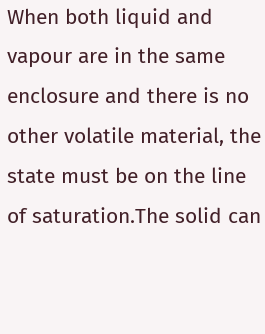When both liquid and vapour are in the same enclosure and there is no other volatile material, the state must be on the line of saturation.The solid can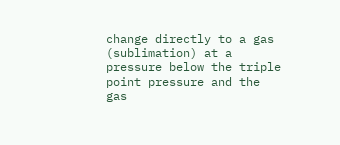change directly to a gas (sublimation) at a pressure below the triple point pressure and the gas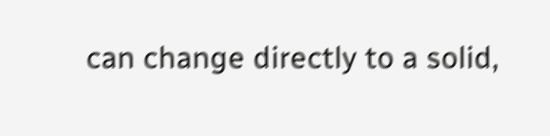can change directly to a solid,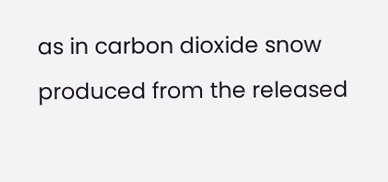as in carbon dioxide snow produced from the released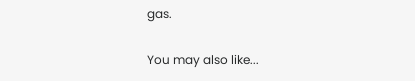gas.

You may also like...